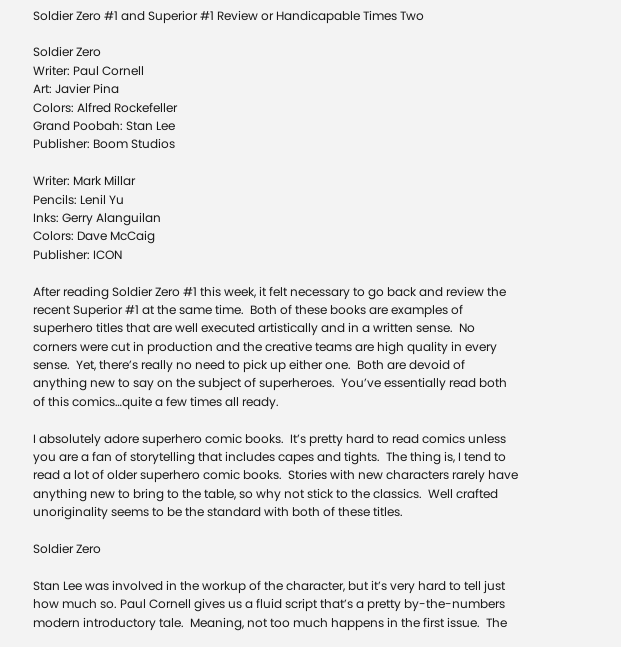Soldier Zero #1 and Superior #1 Review or Handicapable Times Two

Soldier Zero
Writer: Paul Cornell
Art: Javier Pina
Colors: Alfred Rockefeller
Grand Poobah: Stan Lee
Publisher: Boom Studios

Writer: Mark Millar
Pencils: Lenil Yu
Inks: Gerry Alanguilan
Colors: Dave McCaig
Publisher: ICON

After reading Soldier Zero #1 this week, it felt necessary to go back and review the recent Superior #1 at the same time.  Both of these books are examples of superhero titles that are well executed artistically and in a written sense.  No corners were cut in production and the creative teams are high quality in every sense.  Yet, there’s really no need to pick up either one.  Both are devoid of anything new to say on the subject of superheroes.  You’ve essentially read both of this comics…quite a few times all ready.

I absolutely adore superhero comic books.  It’s pretty hard to read comics unless you are a fan of storytelling that includes capes and tights.  The thing is, I tend to read a lot of older superhero comic books.  Stories with new characters rarely have anything new to bring to the table, so why not stick to the classics.  Well crafted unoriginality seems to be the standard with both of these titles.

Soldier Zero

Stan Lee was involved in the workup of the character, but it’s very hard to tell just how much so. Paul Cornell gives us a fluid script that’s a pretty by-the-numbers modern introductory tale.  Meaning, not too much happens in the first issue.  The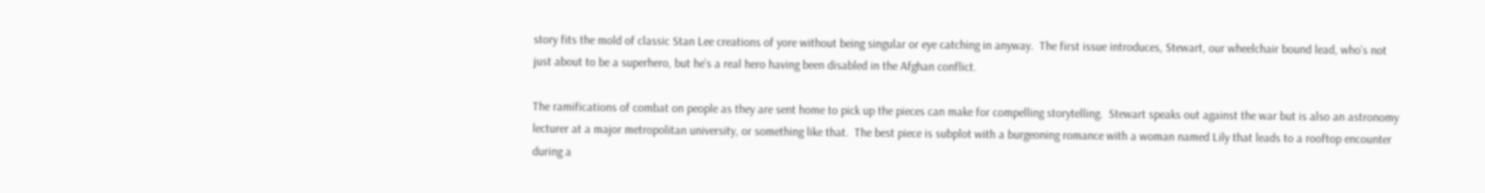story fits the mold of classic Stan Lee creations of yore without being singular or eye catching in anyway.  The first issue introduces, Stewart, our wheelchair bound lead, who’s not just about to be a superhero, but he’s a real hero having been disabled in the Afghan conflict.

The ramifications of combat on people as they are sent home to pick up the pieces can make for compelling storytelling.  Stewart speaks out against the war but is also an astronomy lecturer at a major metropolitan university, or something like that.  The best piece is subplot with a burgeoning romance with a woman named Lily that leads to a rooftop encounter during a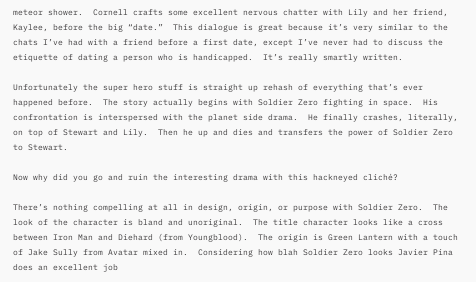meteor shower.  Cornell crafts some excellent nervous chatter with Lily and her friend, Kaylee, before the big “date.”  This dialogue is great because it’s very similar to the chats I’ve had with a friend before a first date, except I’ve never had to discuss the etiquette of dating a person who is handicapped.  It’s really smartly written.

Unfortunately the super hero stuff is straight up rehash of everything that’s ever happened before.  The story actually begins with Soldier Zero fighting in space.  His confrontation is interspersed with the planet side drama.  He finally crashes, literally, on top of Stewart and Lily.  Then he up and dies and transfers the power of Soldier Zero to Stewart.

Now why did you go and ruin the interesting drama with this hackneyed cliché?

There’s nothing compelling at all in design, origin, or purpose with Soldier Zero.  The look of the character is bland and unoriginal.  The title character looks like a cross between Iron Man and Diehard (from Youngblood).  The origin is Green Lantern with a touch of Jake Sully from Avatar mixed in.  Considering how blah Soldier Zero looks Javier Pina does an excellent job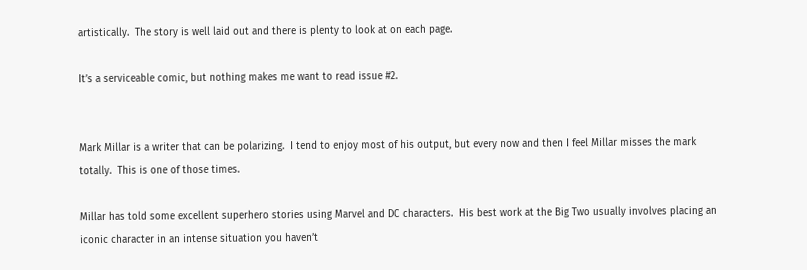artistically.  The story is well laid out and there is plenty to look at on each page.

It’s a serviceable comic, but nothing makes me want to read issue #2.


Mark Millar is a writer that can be polarizing.  I tend to enjoy most of his output, but every now and then I feel Millar misses the mark totally.  This is one of those times.

Millar has told some excellent superhero stories using Marvel and DC characters.  His best work at the Big Two usually involves placing an iconic character in an intense situation you haven’t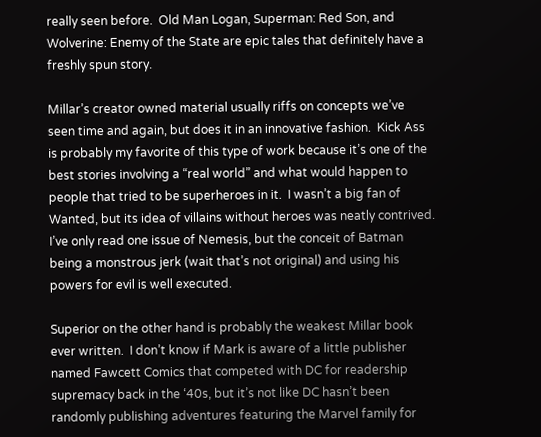really seen before.  Old Man Logan, Superman: Red Son, and Wolverine: Enemy of the State are epic tales that definitely have a freshly spun story.

Millar’s creator owned material usually riffs on concepts we’ve seen time and again, but does it in an innovative fashion.  Kick Ass is probably my favorite of this type of work because it’s one of the best stories involving a “real world” and what would happen to people that tried to be superheroes in it.  I wasn’t a big fan of Wanted, but its idea of villains without heroes was neatly contrived.  I’ve only read one issue of Nemesis, but the conceit of Batman being a monstrous jerk (wait that’s not original) and using his powers for evil is well executed.

Superior on the other hand is probably the weakest Millar book ever written.  I don’t know if Mark is aware of a little publisher named Fawcett Comics that competed with DC for readership supremacy back in the ‘40s, but it’s not like DC hasn’t been randomly publishing adventures featuring the Marvel family for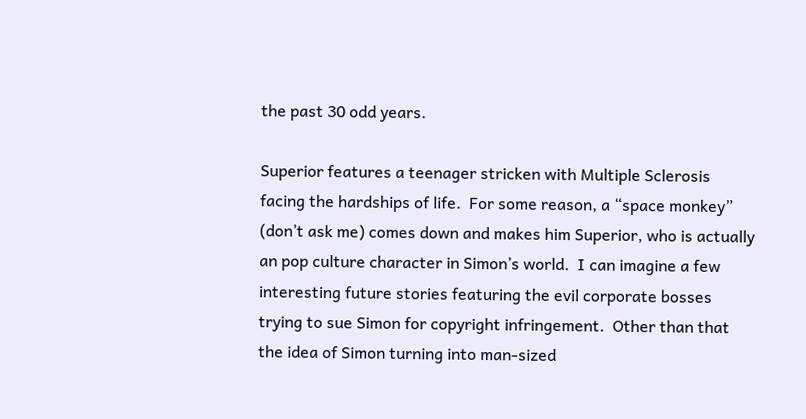the past 30 odd years.

Superior features a teenager stricken with Multiple Sclerosis facing the hardships of life.  For some reason, a “space monkey” (don’t ask me) comes down and makes him Superior, who is actually an pop culture character in Simon’s world.  I can imagine a few interesting future stories featuring the evil corporate bosses trying to sue Simon for copyright infringement.  Other than that the idea of Simon turning into man-sized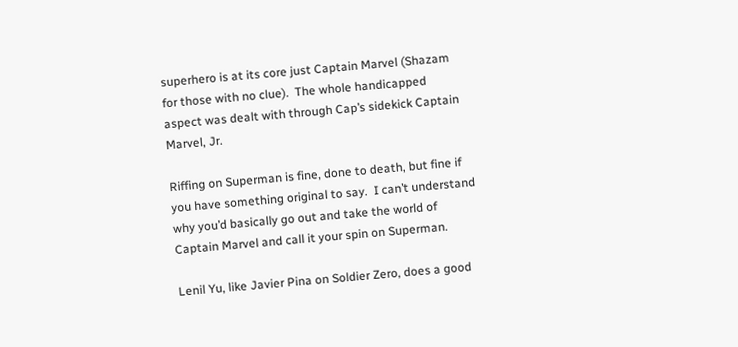superhero is at its core just Captain Marvel (Shazam for those with no clue).  The whole handicapped aspect was dealt with through Cap’s sidekick Captain Marvel, Jr.

Riffing on Superman is fine, done to death, but fine if you have something original to say.  I can’t understand why you’d basically go out and take the world of Captain Marvel and call it your spin on Superman.

Lenil Yu, like Javier Pina on Soldier Zero, does a good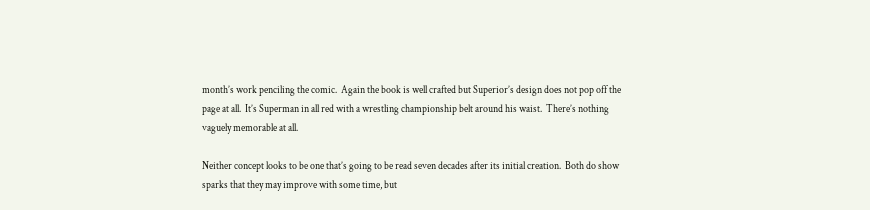month’s work penciling the comic.  Again the book is well crafted but Superior’s design does not pop off the page at all.  It’s Superman in all red with a wrestling championship belt around his waist.  There’s nothing vaguely memorable at all.

Neither concept looks to be one that’s going to be read seven decades after its initial creation.  Both do show sparks that they may improve with some time, but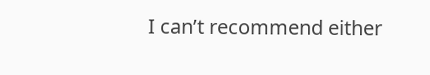I can’t recommend either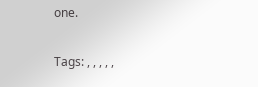one.

Tags: , , , , ,